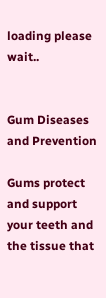loading please wait..


Gum Diseases and Prevention

Gums protect and support your teeth and the tissue that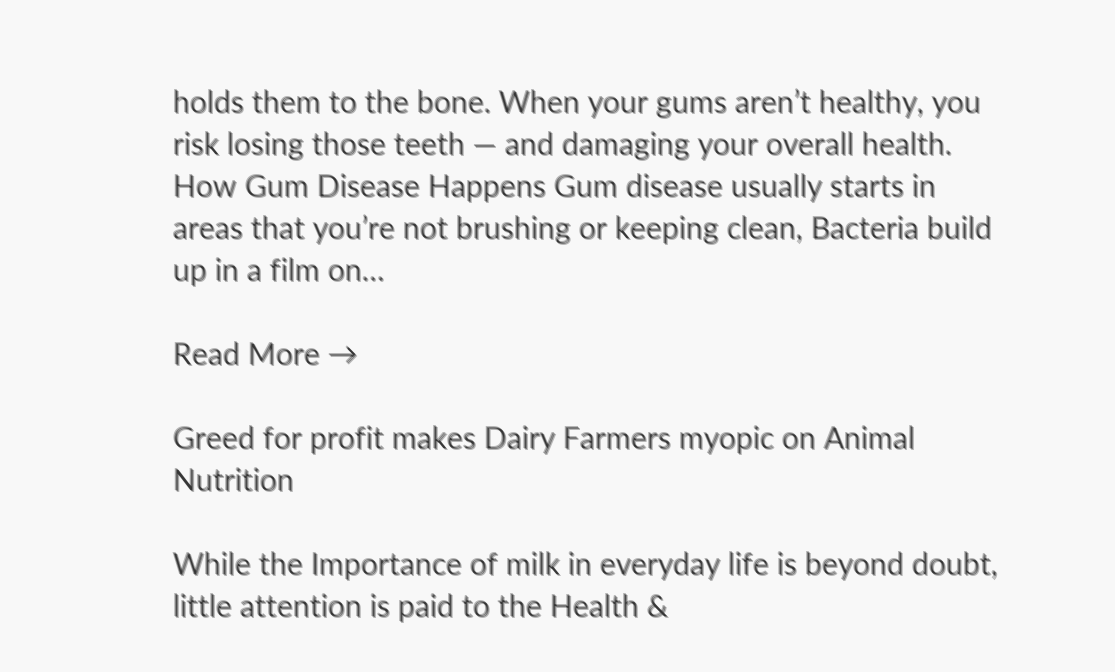holds them to the bone. When your gums aren’t healthy, you risk losing those teeth — and damaging your overall health. How Gum Disease Happens Gum disease usually starts in areas that you’re not brushing or keeping clean, Bacteria build up in a film on…

Read More →

Greed for profit makes Dairy Farmers myopic on Animal Nutrition

While the Importance of milk in everyday life is beyond doubt, little attention is paid to the Health &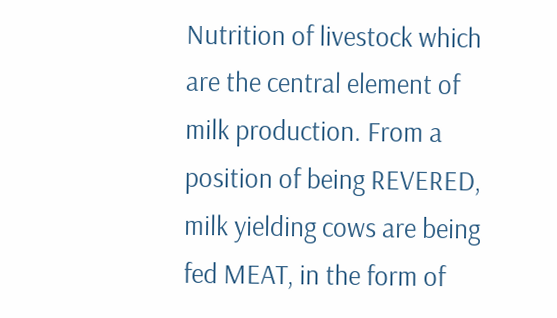Nutrition of livestock which are the central element of milk production. From a position of being REVERED, milk yielding cows are being fed MEAT, in the form of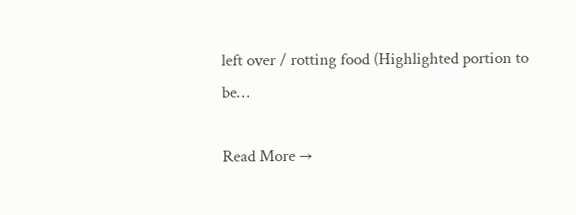left over / rotting food (Highlighted portion to be…

Read More →